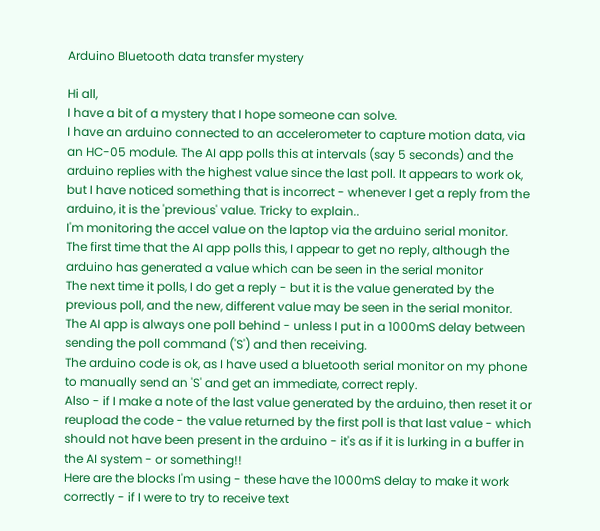Arduino Bluetooth data transfer mystery

Hi all,
I have a bit of a mystery that I hope someone can solve.
I have an arduino connected to an accelerometer to capture motion data, via an HC-05 module. The AI app polls this at intervals (say 5 seconds) and the arduino replies with the highest value since the last poll. It appears to work ok, but I have noticed something that is incorrect - whenever I get a reply from the arduino, it is the 'previous' value. Tricky to explain..
I'm monitoring the accel value on the laptop via the arduino serial monitor.
The first time that the AI app polls this, I appear to get no reply, although the arduino has generated a value which can be seen in the serial monitor
The next time it polls, I do get a reply - but it is the value generated by the previous poll, and the new, different value may be seen in the serial monitor. The AI app is always one poll behind - unless I put in a 1000mS delay between sending the poll command ('S') and then receiving.
The arduino code is ok, as I have used a bluetooth serial monitor on my phone to manually send an 'S' and get an immediate, correct reply.
Also - if I make a note of the last value generated by the arduino, then reset it or reupload the code - the value returned by the first poll is that last value - which should not have been present in the arduino - it's as if it is lurking in a buffer in the AI system - or something!!
Here are the blocks I'm using - these have the 1000mS delay to make it work correctly - if I were to try to receive text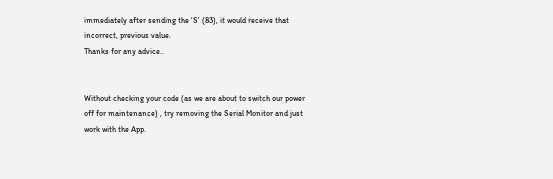immediately after sending the 'S' (83), it would receive that incorrect, previous value.
Thanks for any advice..


Without checking your code (as we are about to switch our power off for maintenance) , try removing the Serial Monitor and just work with the App.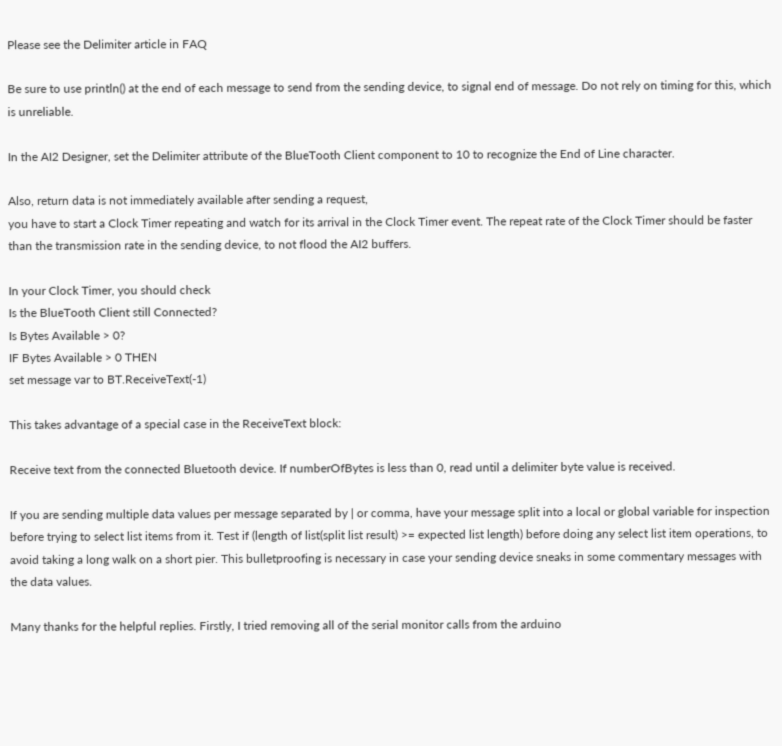Please see the Delimiter article in FAQ

Be sure to use println() at the end of each message to send from the sending device, to signal end of message. Do not rely on timing for this, which is unreliable.

In the AI2 Designer, set the Delimiter attribute of the BlueTooth Client component to 10 to recognize the End of Line character.

Also, return data is not immediately available after sending a request,
you have to start a Clock Timer repeating and watch for its arrival in the Clock Timer event. The repeat rate of the Clock Timer should be faster than the transmission rate in the sending device, to not flood the AI2 buffers.

In your Clock Timer, you should check
Is the BlueTooth Client still Connected?
Is Bytes Available > 0?
IF Bytes Available > 0 THEN
set message var to BT.ReceiveText(-1)

This takes advantage of a special case in the ReceiveText block:

Receive text from the connected Bluetooth device. If numberOfBytes is less than 0, read until a delimiter byte value is received.

If you are sending multiple data values per message separated by | or comma, have your message split into a local or global variable for inspection before trying to select list items from it. Test if (length of list(split list result) >= expected list length) before doing any select list item operations, to avoid taking a long walk on a short pier. This bulletproofing is necessary in case your sending device sneaks in some commentary messages with the data values.

Many thanks for the helpful replies. Firstly, I tried removing all of the serial monitor calls from the arduino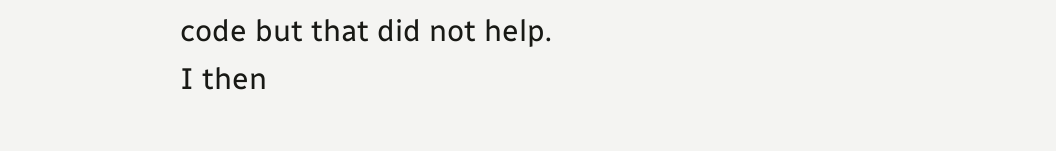code but that did not help.
I then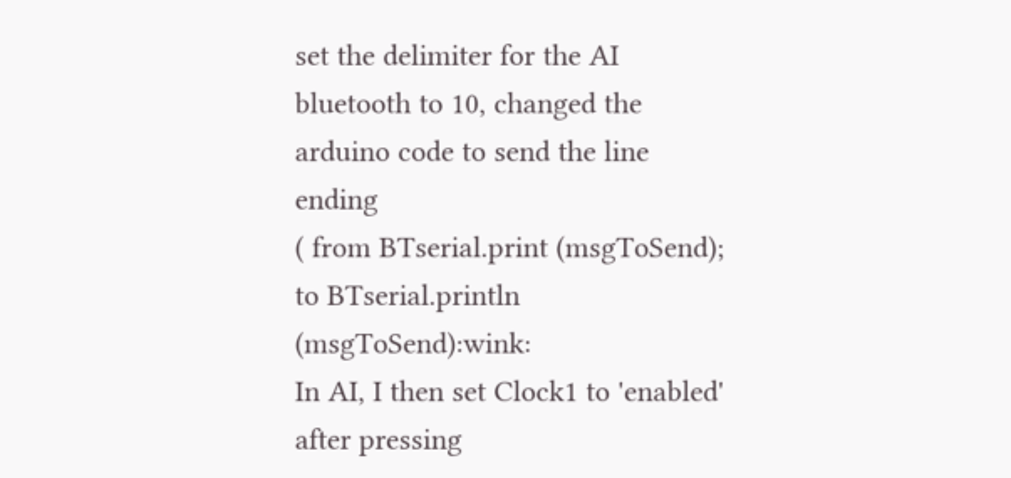set the delimiter for the AI bluetooth to 10, changed the arduino code to send the line ending
( from BTserial.print (msgToSend); to BTserial.println (msgToSend):wink:
In AI, I then set Clock1 to 'enabled' after pressing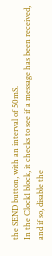the SEND button, with an interval of 50mS.
In the Clock1 block, it checks to see if a message has been received, and if so, disable the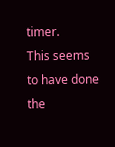timer.
This seems to have done the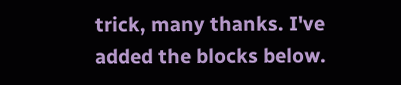trick, many thanks. I've added the blocks below.